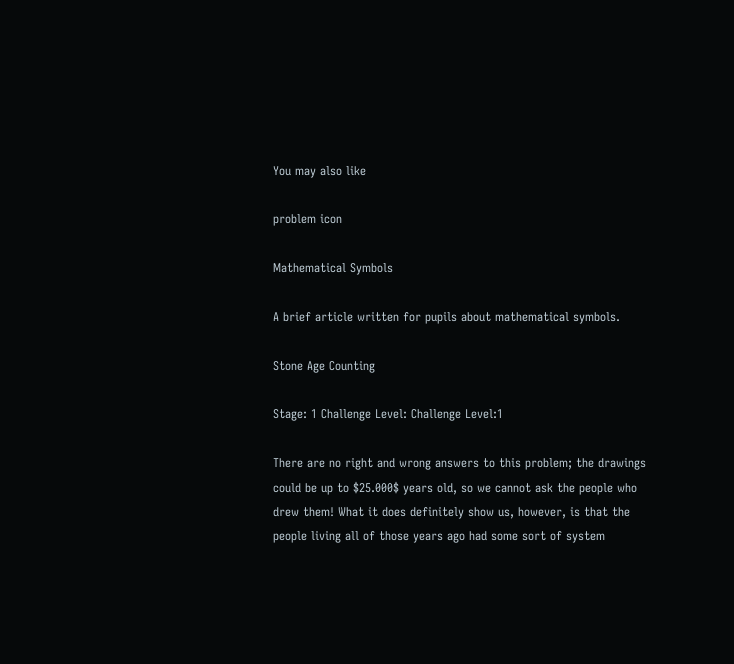You may also like

problem icon

Mathematical Symbols

A brief article written for pupils about mathematical symbols.

Stone Age Counting

Stage: 1 Challenge Level: Challenge Level:1

There are no right and wrong answers to this problem; the drawings could be up to $25.000$ years old, so we cannot ask the people who drew them! What it does definitely show us, however, is that the people living all of those years ago had some sort of system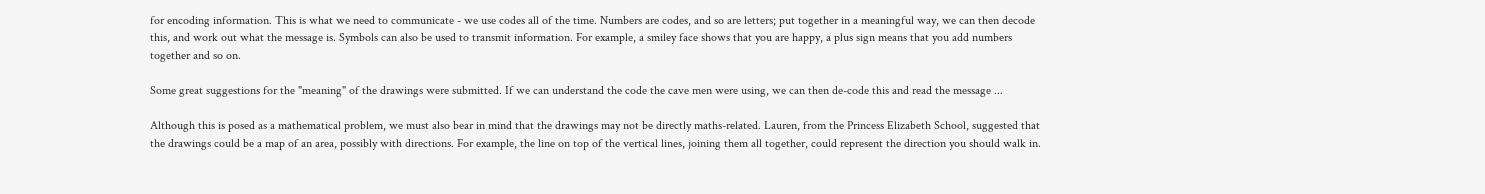for encoding information. This is what we need to communicate - we use codes all of the time. Numbers are codes, and so are letters; put together in a meaningful way, we can then decode this, and work out what the message is. Symbols can also be used to transmit information. For example, a smiley face shows that you are happy, a plus sign means that you add numbers together and so on.

Some great suggestions for the "meaning" of the drawings were submitted. If we can understand the code the cave men were using, we can then de-code this and read the message ...

Although this is posed as a mathematical problem, we must also bear in mind that the drawings may not be directly maths-related. Lauren, from the Princess Elizabeth School, suggested that the drawings could be a map of an area, possibly with directions. For example, the line on top of the vertical lines, joining them all together, could represent the direction you should walk in.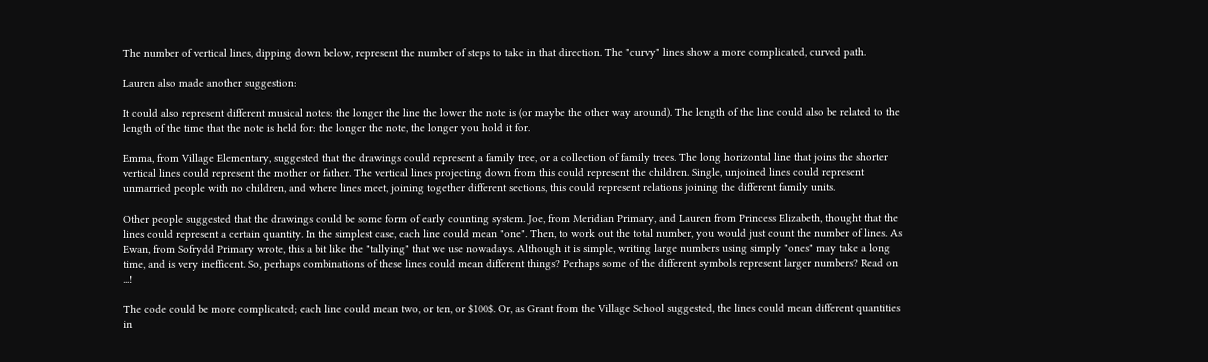The number of vertical lines, dipping down below, represent the number of steps to take in that direction. The "curvy" lines show a more complicated, curved path.

Lauren also made another suggestion:

It could also represent different musical notes: the longer the line the lower the note is (or maybe the other way around). The length of the line could also be related to the length of the time that the note is held for: the longer the note, the longer you hold it for.

Emma, from Village Elementary, suggested that the drawings could represent a family tree, or a collection of family trees. The long horizontal line that joins the shorter vertical lines could represent the mother or father. The vertical lines projecting down from this could represent the children. Single, unjoined lines could represent unmarried people with no children, and where lines meet, joining together different sections, this could represent relations joining the different family units.

Other people suggested that the drawings could be some form of early counting system. Joe, from Meridian Primary, and Lauren from Princess Elizabeth, thought that the lines could represent a certain quantity. In the simplest case, each line could mean "one". Then, to work out the total number, you would just count the number of lines. As Ewan, from Sofrydd Primary wrote, this a bit like the "tallying" that we use nowadays. Although it is simple, writing large numbers using simply "ones" may take a long time, and is very inefficent. So, perhaps combinations of these lines could mean different things? Perhaps some of the different symbols represent larger numbers? Read on ...!

The code could be more complicated; each line could mean two, or ten, or $100$. Or, as Grant from the Village School suggested, the lines could mean different quantities in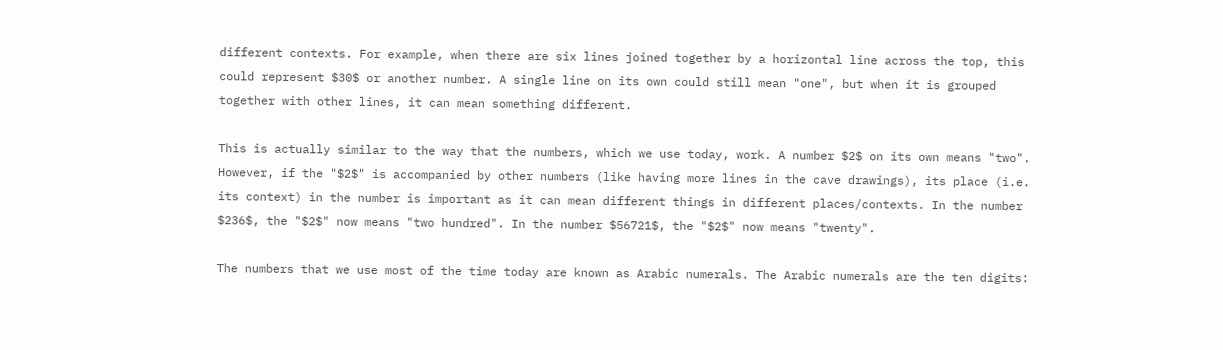different contexts. For example, when there are six lines joined together by a horizontal line across the top, this could represent $30$ or another number. A single line on its own could still mean "one", but when it is grouped together with other lines, it can mean something different.

This is actually similar to the way that the numbers, which we use today, work. A number $2$ on its own means "two". However, if the "$2$" is accompanied by other numbers (like having more lines in the cave drawings), its place (i.e. its context) in the number is important as it can mean different things in different places/contexts. In the number $236$, the "$2$" now means "two hundred". In the number $56721$, the "$2$" now means "twenty".

The numbers that we use most of the time today are known as Arabic numerals. The Arabic numerals are the ten digits: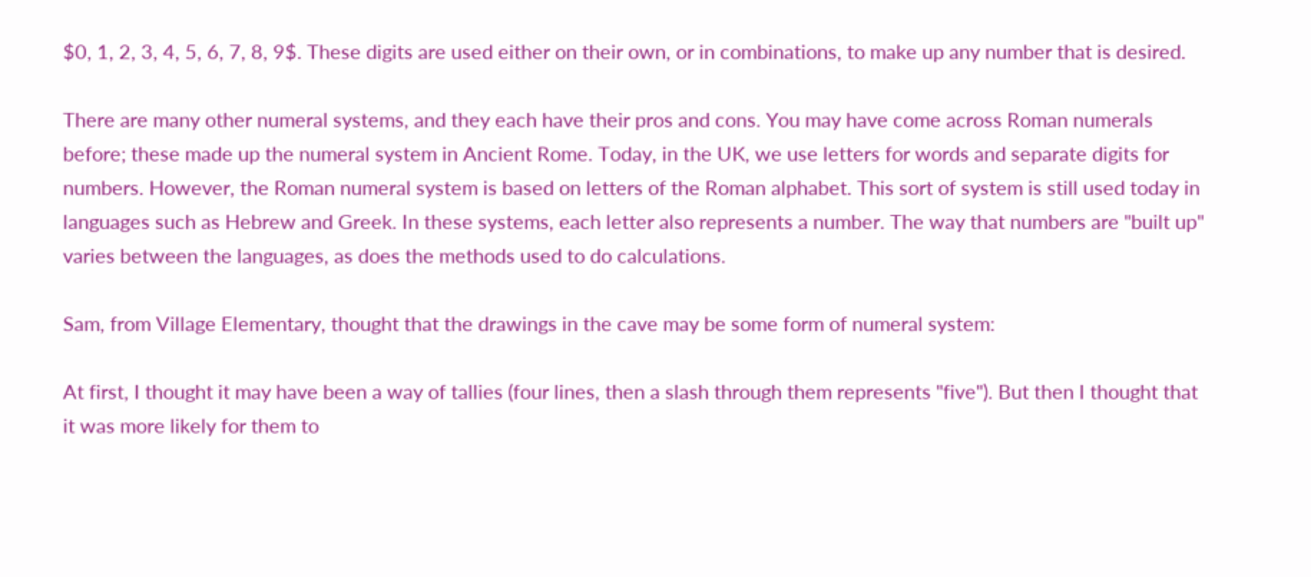$0, 1, 2, 3, 4, 5, 6, 7, 8, 9$. These digits are used either on their own, or in combinations, to make up any number that is desired.

There are many other numeral systems, and they each have their pros and cons. You may have come across Roman numerals before; these made up the numeral system in Ancient Rome. Today, in the UK, we use letters for words and separate digits for numbers. However, the Roman numeral system is based on letters of the Roman alphabet. This sort of system is still used today in languages such as Hebrew and Greek. In these systems, each letter also represents a number. The way that numbers are "built up" varies between the languages, as does the methods used to do calculations.

Sam, from Village Elementary, thought that the drawings in the cave may be some form of numeral system:

At first, I thought it may have been a way of tallies (four lines, then a slash through them represents "five"). But then I thought that it was more likely for them to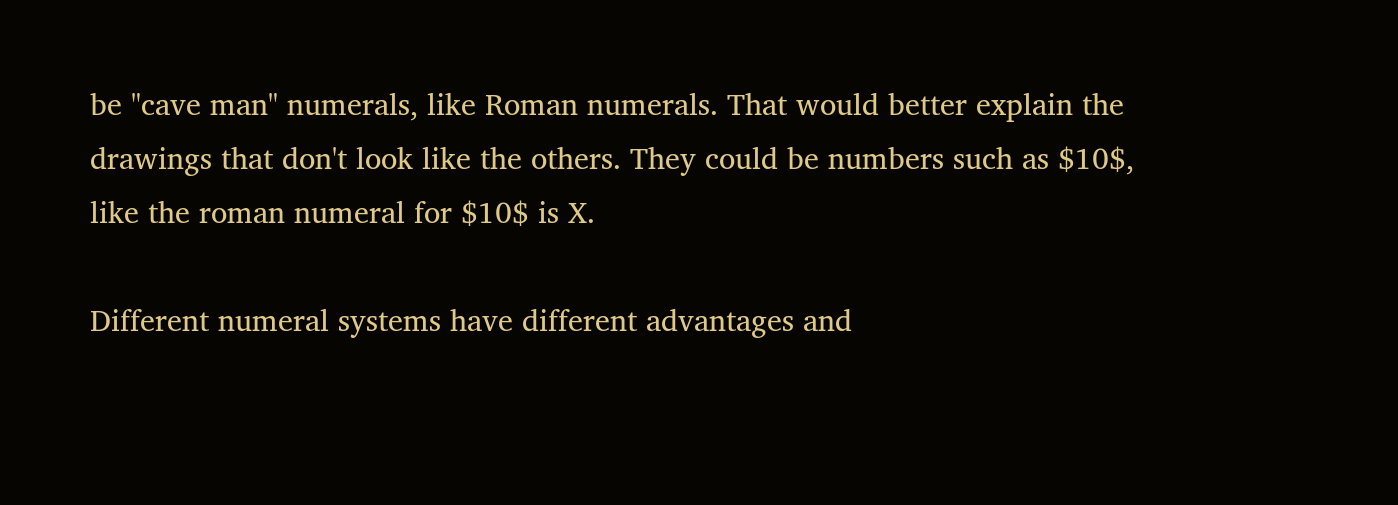be "cave man" numerals, like Roman numerals. That would better explain the drawings that don't look like the others. They could be numbers such as $10$, like the roman numeral for $10$ is X.

Different numeral systems have different advantages and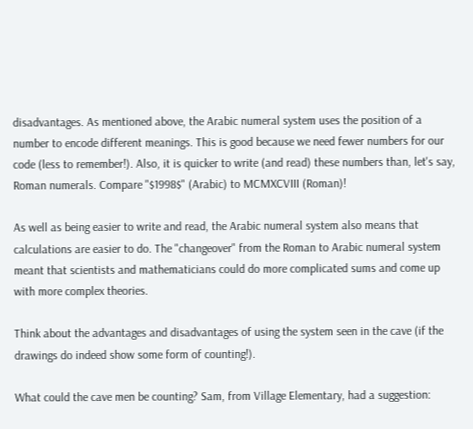disadvantages. As mentioned above, the Arabic numeral system uses the position of a number to encode different meanings. This is good because we need fewer numbers for our code (less to remember!). Also, it is quicker to write (and read) these numbers than, let's say, Roman numerals. Compare "$1998$" (Arabic) to MCMXCVIII (Roman)!

As well as being easier to write and read, the Arabic numeral system also means that calculations are easier to do. The "changeover" from the Roman to Arabic numeral system meant that scientists and mathematicians could do more complicated sums and come up with more complex theories.

Think about the advantages and disadvantages of using the system seen in the cave (if the drawings do indeed show some form of counting!).

What could the cave men be counting? Sam, from Village Elementary, had a suggestion: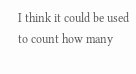I think it could be used to count how many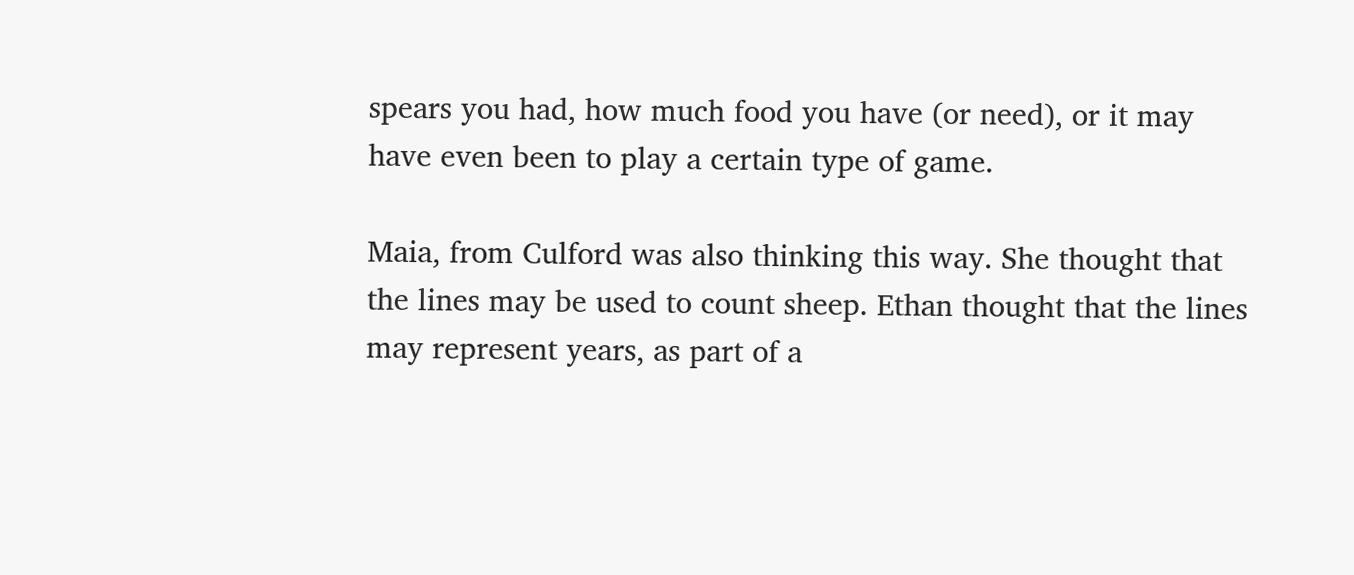spears you had, how much food you have (or need), or it may have even been to play a certain type of game.

Maia, from Culford was also thinking this way. She thought that the lines may be used to count sheep. Ethan thought that the lines may represent years, as part of a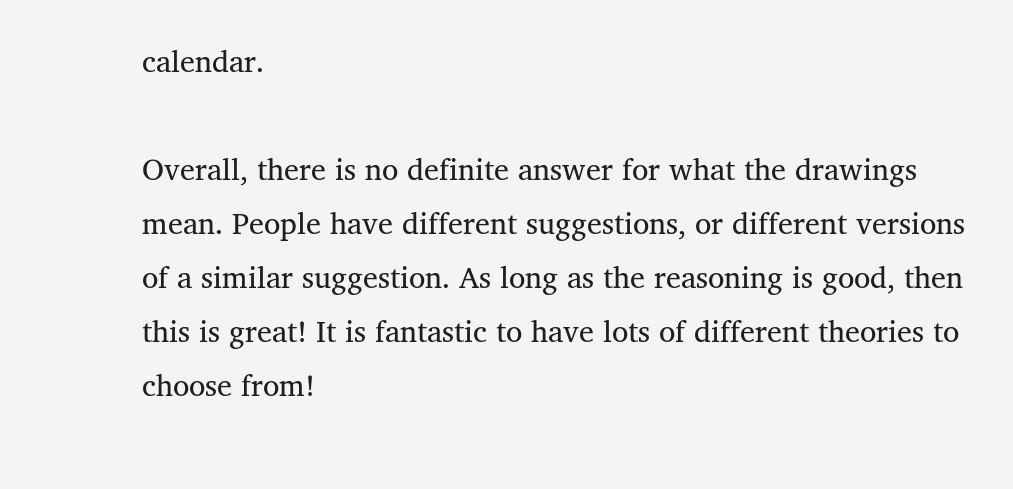calendar.

Overall, there is no definite answer for what the drawings mean. People have different suggestions, or different versions of a similar suggestion. As long as the reasoning is good, then this is great! It is fantastic to have lots of different theories to choose from!